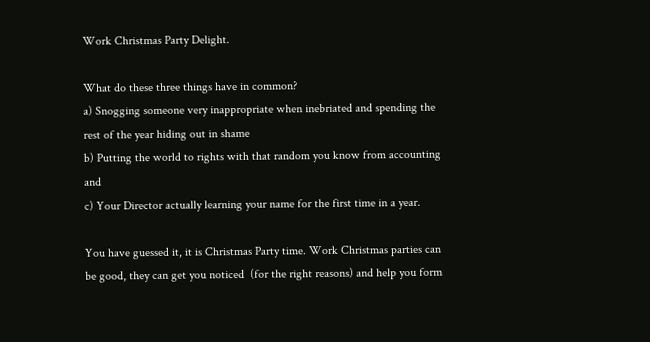Work Christmas Party Delight.

What do these three things have in common?
a) Snogging someone very inappropriate when inebriated and spending the rest of the year hiding out in shame
b) Putting the world to rights with that random you know from accounting and
c) Your Director actually learning your name for the first time in a year.

You have guessed it, it is Christmas Party time. Work Christmas parties can be good, they can get you noticed  (for the right reasons) and help you form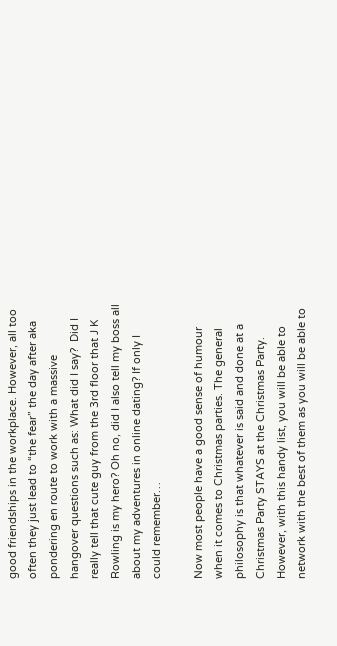good friendships in the workplace. However, all too often they just lead to “the fear” the day after aka pondering en route to work with a massive hangover questions such as: What did I say?  Did I really tell that cute guy from the 3rd floor that J K Rowling is my hero? Oh no, did I also tell my boss all about my adventures in online dating? If only I could remember…

Now most people have a good sense of humour when it comes to Christmas parties. The general philosophy is that whatever is said and done at a Christmas Party STAYS at the Christmas Party. However, with this handy list, you will be able to network with the best of them as you will be able to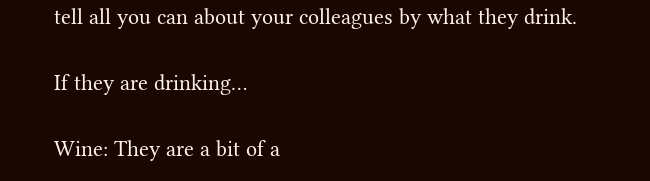tell all you can about your colleagues by what they drink.

If they are drinking…

Wine: They are a bit of a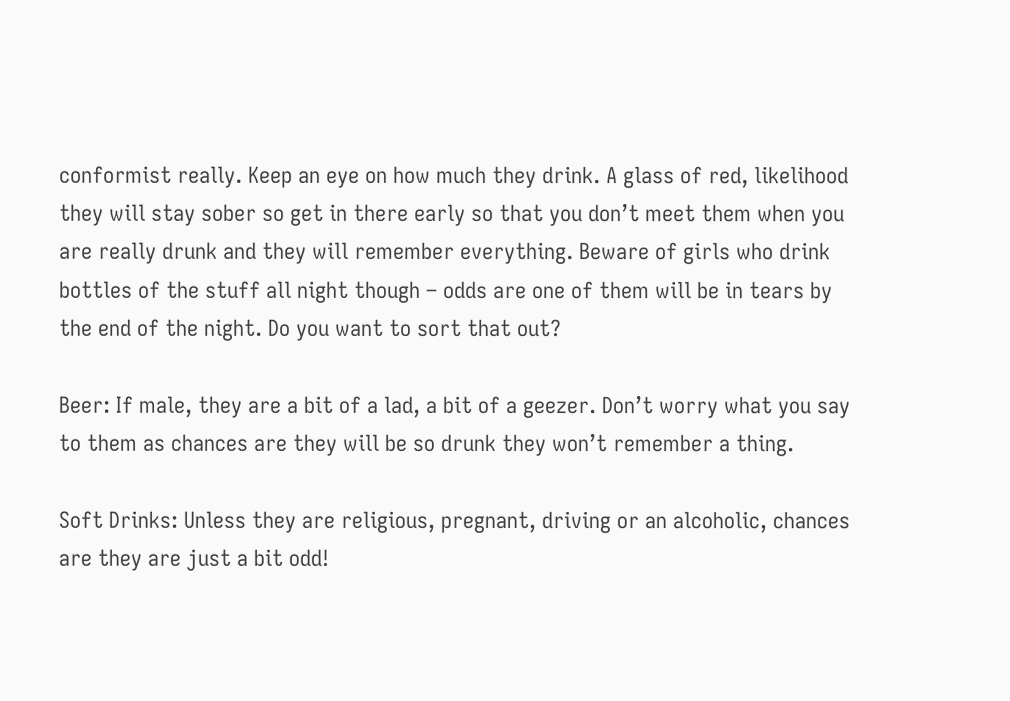conformist really. Keep an eye on how much they drink. A glass of red, likelihood they will stay sober so get in there early so that you don’t meet them when you are really drunk and they will remember everything. Beware of girls who drink bottles of the stuff all night though – odds are one of them will be in tears by the end of the night. Do you want to sort that out?

Beer: If male, they are a bit of a lad, a bit of a geezer. Don’t worry what you say to them as chances are they will be so drunk they won’t remember a thing.

Soft Drinks: Unless they are religious, pregnant, driving or an alcoholic, chances are they are just a bit odd!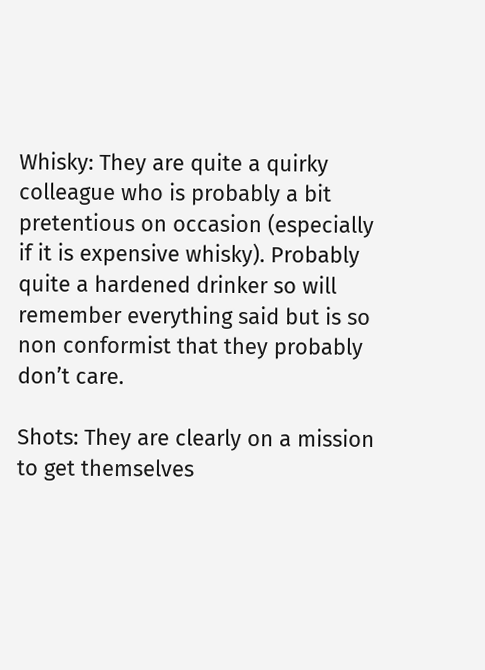Whisky: They are quite a quirky colleague who is probably a bit pretentious on occasion (especially if it is expensive whisky). Probably quite a hardened drinker so will remember everything said but is so non conformist that they probably don’t care.

Shots: They are clearly on a mission to get themselves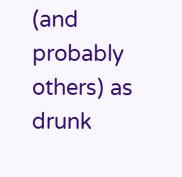(and probably others) as drunk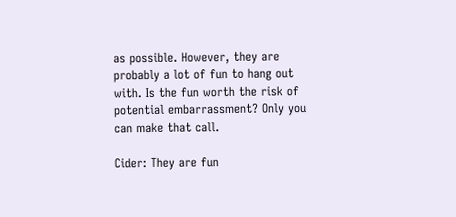as possible. However, they are probably a lot of fun to hang out with. Is the fun worth the risk of potential embarrassment? Only you can make that call.

Cider: They are fun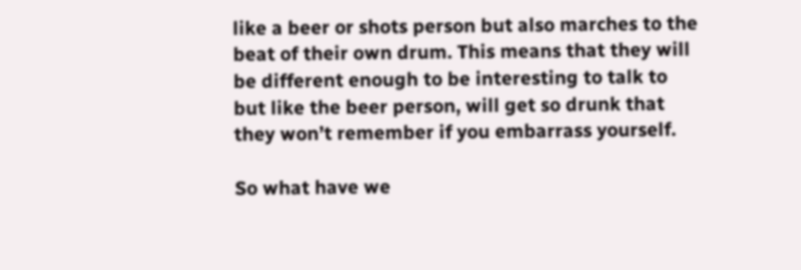like a beer or shots person but also marches to the beat of their own drum. This means that they will be different enough to be interesting to talk to but like the beer person, will get so drunk that they won’t remember if you embarrass yourself.

So what have we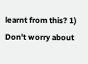learnt from this? 1) Don’t worry about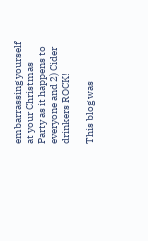embarrassing yourself at your Christmas Party as it happens to everyone and 2) Cider drinkers ROCK!

This blog was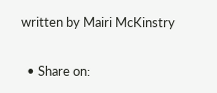written by Mairi McKinstry

  • Share on: